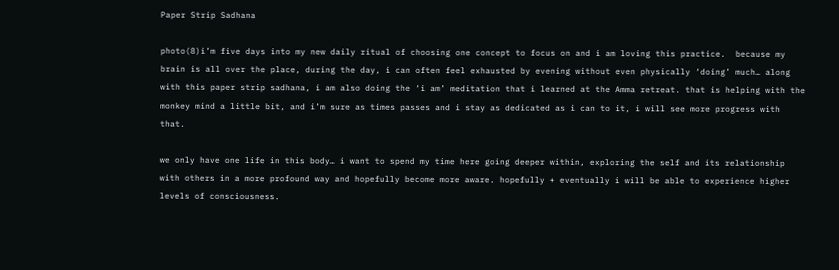Paper Strip Sadhana

photo(8)i’m five days into my new daily ritual of choosing one concept to focus on and i am loving this practice.  because my brain is all over the place, during the day, i can often feel exhausted by evening without even physically ‘doing’ much… along with this paper strip sadhana, i am also doing the ‘i am’ meditation that i learned at the Amma retreat. that is helping with the monkey mind a little bit, and i’m sure as times passes and i stay as dedicated as i can to it, i will see more progress with that.

we only have one life in this body… i want to spend my time here going deeper within, exploring the self and its relationship with others in a more profound way and hopefully become more aware. hopefully + eventually i will be able to experience higher levels of consciousness.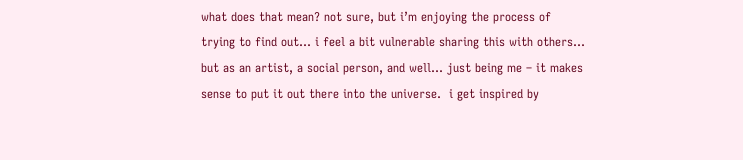what does that mean? not sure, but i’m enjoying the process of trying to find out… i feel a bit vulnerable sharing this with others… but as an artist, a social person, and well… just being me – it makes sense to put it out there into the universe.  i get inspired by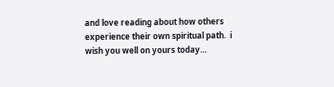and love reading about how others experience their own spiritual path.  i wish you well on yours today…